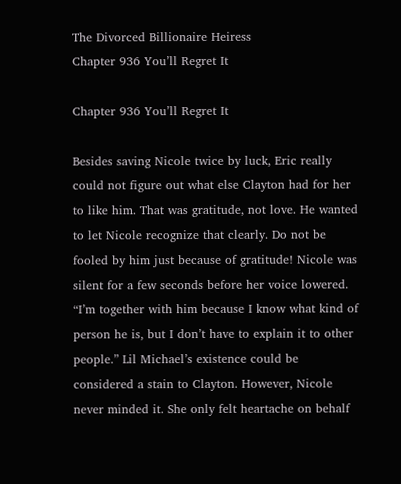The Divorced Billionaire Heiress
Chapter 936 You’ll Regret It

Chapter 936 You’ll Regret It

Besides saving Nicole twice by luck, Eric really could not figure out what else Clayton had for her to like him. That was gratitude, not love. He wanted to let Nicole recognize that clearly. Do not be fooled by him just because of gratitude! Nicole was silent for a few seconds before her voice lowered. “I’m together with him because I know what kind of person he is, but I don’t have to explain it to other people.” Lil Michael’s existence could be considered a stain to Clayton. However, Nicole never minded it. She only felt heartache on behalf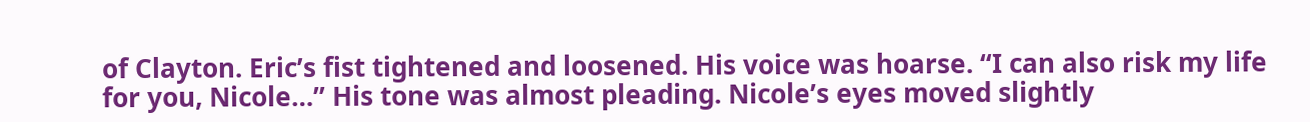of Clayton. Eric’s fist tightened and loosened. His voice was hoarse. “I can also risk my life for you, Nicole…” His tone was almost pleading. Nicole’s eyes moved slightly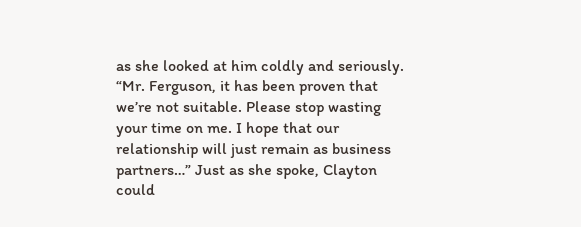as she looked at him coldly and seriously. “Mr. Ferguson, it has been proven that we’re not suitable. Please stop wasting your time on me. I hope that our relationship will just remain as business partners…” Just as she spoke, Clayton could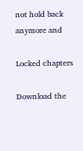not hold back anymore and

Locked chapters

Download the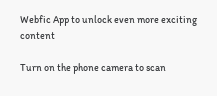Webfic App to unlock even more exciting content

Turn on the phone camera to scan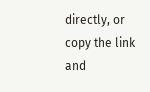directly, or copy the link and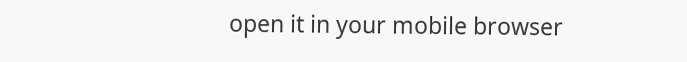open it in your mobile browser